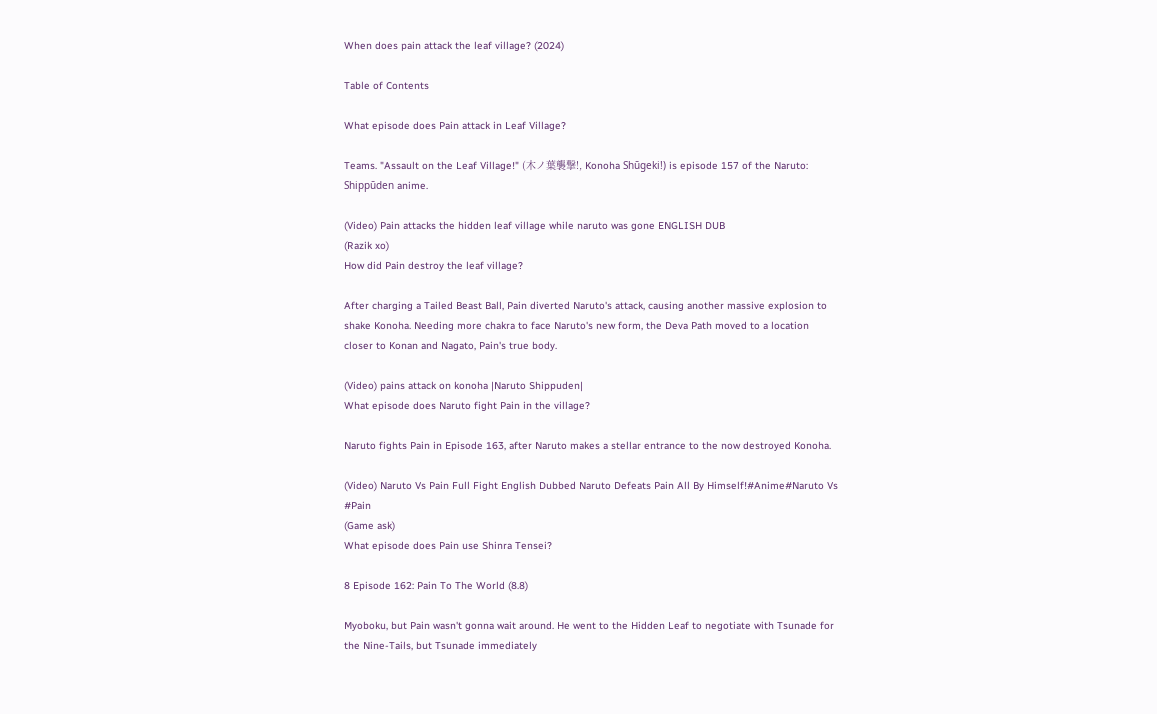When does pain attack the leaf village? (2024)

Table of Contents

What episode does Pain attack in Leaf Village?

Teams. "Assault on the Leaf Village!" (木ノ葉襲撃!, Konoha Shūgeki!) is episode 157 of the Naruto: Shippūden anime.

(Video) Pain attacks the hidden leaf village while naruto was gone ENGLISH DUB
(Razik xo)
How did Pain destroy the leaf village?

After charging a Tailed Beast Ball, Pain diverted Naruto's attack, causing another massive explosion to shake Konoha. Needing more chakra to face Naruto's new form, the Deva Path moved to a location closer to Konan and Nagato, Pain's true body.

(Video) pains attack on konoha |Naruto Shippuden|
What episode does Naruto fight Pain in the village?

Naruto fights Pain in Episode 163, after Naruto makes a stellar entrance to the now destroyed Konoha.

(Video) Naruto Vs Pain Full Fight English Dubbed Naruto Defeats Pain All By Himself!#Anime#Naruto Vs #Pain
(Game ask)
What episode does Pain use Shinra Tensei?

8 Episode 162: Pain To The World (8.8)

Myoboku, but Pain wasn't gonna wait around. He went to the Hidden Leaf to negotiate with Tsunade for the Nine-Tails, but Tsunade immediately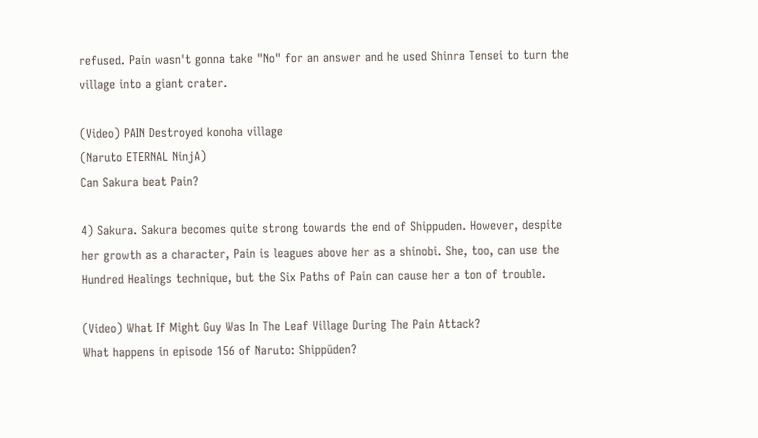refused. Pain wasn't gonna take "No" for an answer and he used Shinra Tensei to turn the village into a giant crater.

(Video) PAIN Destroyed konoha village
(Naruto ETERNAL NinjA)
Can Sakura beat Pain?

4) Sakura. Sakura becomes quite strong towards the end of Shippuden. However, despite her growth as a character, Pain is leagues above her as a shinobi. She, too, can use the Hundred Healings technique, but the Six Paths of Pain can cause her a ton of trouble.

(Video) What If Might Guy Was In The Leaf Village During The Pain Attack?
What happens in episode 156 of Naruto: Shippūden?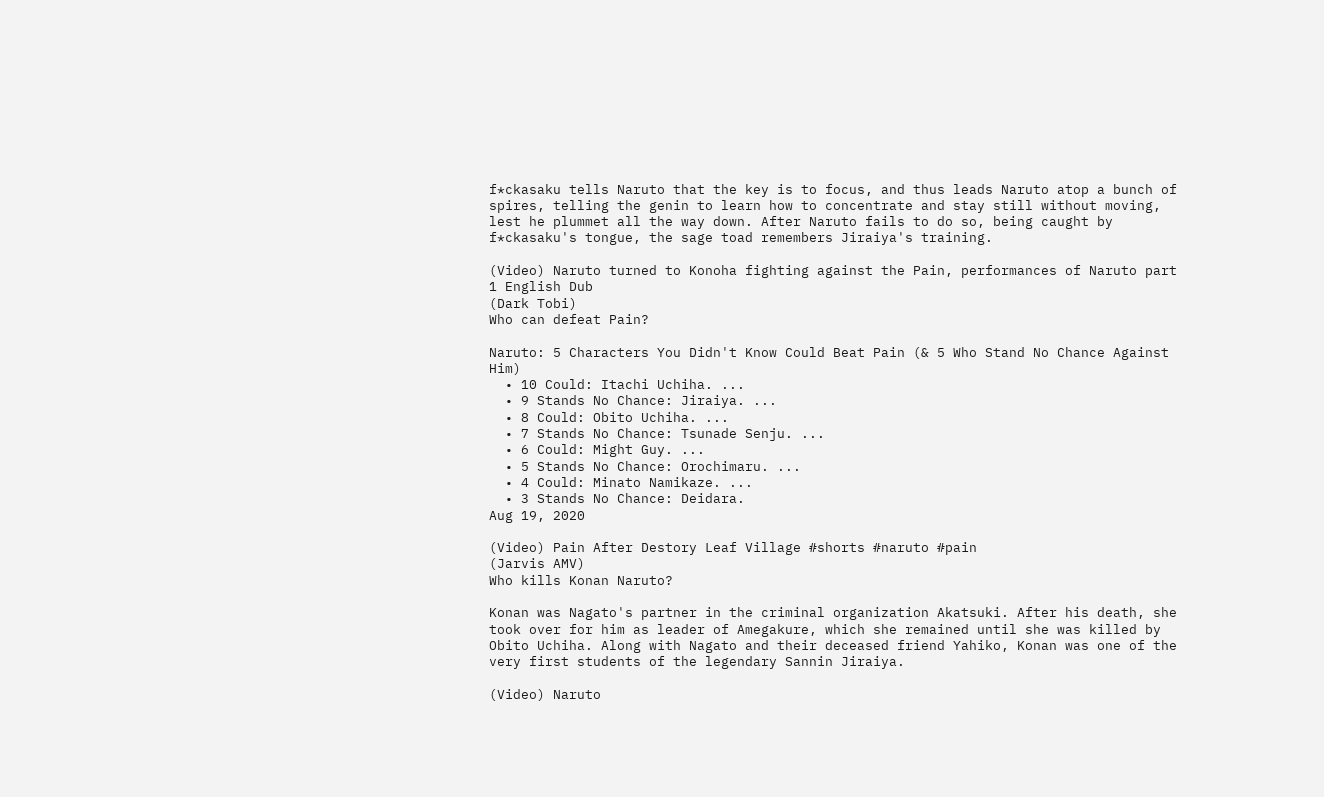f*ckasaku tells Naruto that the key is to focus, and thus leads Naruto atop a bunch of spires, telling the genin to learn how to concentrate and stay still without moving, lest he plummet all the way down. After Naruto fails to do so, being caught by f*ckasaku's tongue, the sage toad remembers Jiraiya's training.

(Video) Naruto turned to Konoha fighting against the Pain, performances of Naruto part 1 English Dub
(Dark Tobi)
Who can defeat Pain?

Naruto: 5 Characters You Didn't Know Could Beat Pain (& 5 Who Stand No Chance Against Him)
  • 10 Could: Itachi Uchiha. ...
  • 9 Stands No Chance: Jiraiya. ...
  • 8 Could: Obito Uchiha. ...
  • 7 Stands No Chance: Tsunade Senju. ...
  • 6 Could: Might Guy. ...
  • 5 Stands No Chance: Orochimaru. ...
  • 4 Could: Minato Namikaze. ...
  • 3 Stands No Chance: Deidara.
Aug 19, 2020

(Video) Pain After Destory Leaf Village #shorts #naruto #pain
(Jarvis AMV)
Who kills Konan Naruto?

Konan was Nagato's partner in the criminal organization Akatsuki. After his death, she took over for him as leader of Amegakure, which she remained until she was killed by Obito Uchiha. Along with Nagato and their deceased friend Yahiko, Konan was one of the very first students of the legendary Sannin Jiraiya.

(Video) Naruto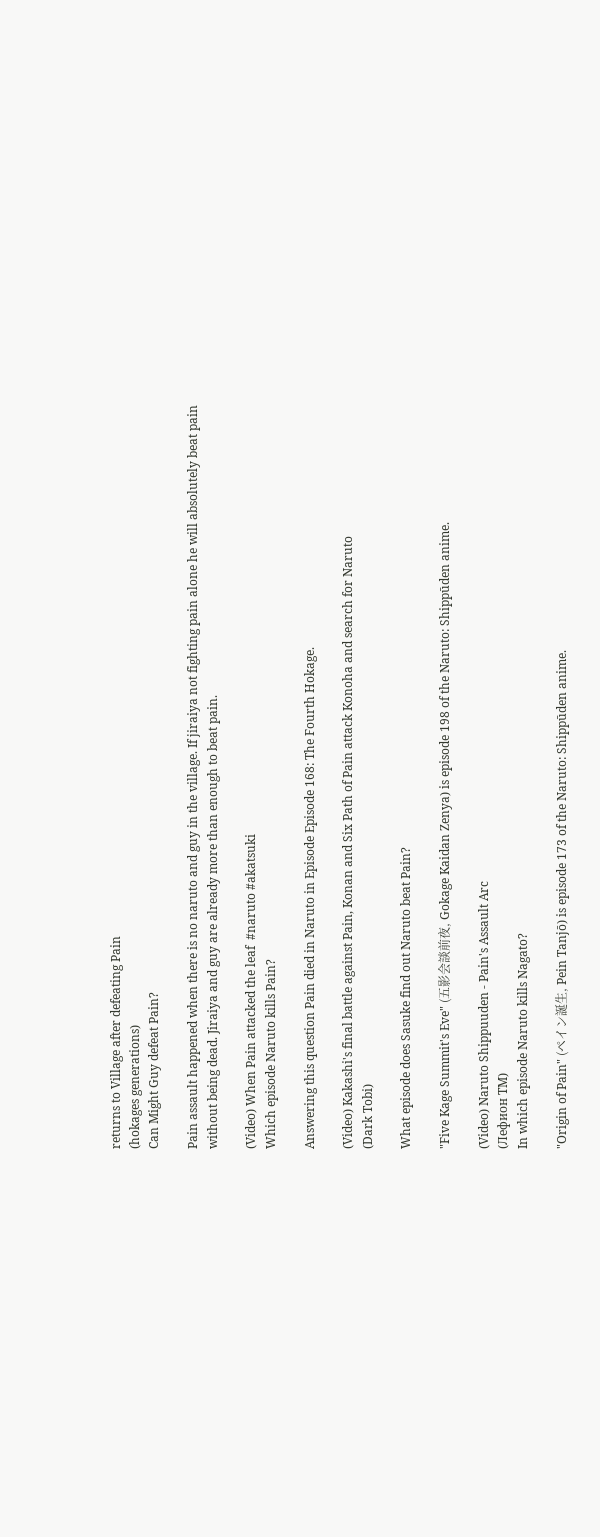returns to Village after defeating Pain
(hokages generations)
Can Might Guy defeat Pain?

Pain assault happened when there is no naruto and guy in the village. If jiraiya not fighting pain alone he will absolutely beat pain without being dead. Jiraiya and guy are already more than enough to beat pain.

(Video) When Pain attacked the leaf  #naruto #akatsuki
Which episode Naruto kills Pain?

Answering this question Pain died in Naruto in Episode Episode 168: The Fourth Hokage.

(Video) Kakashi's final battle against Pain, Konan and Six Path of Pain attack Konoha and search for Naruto
(Dark Tobi)

What episode does Sasuke find out Naruto beat Pain?

"Five Kage Summit's Eve" (五影会談前夜, Gokage Kaidan Zenya) is episode 198 of the Naruto: Shippūden anime.

(Video) Naruto Shippuuden - Pain's Assault Arc
(Лефион TM)
In which episode Naruto kills Nagato?

"Origin of Pain" (ペイン誕生, Pein Tanjō) is episode 173 of the Naruto: Shippūden anime.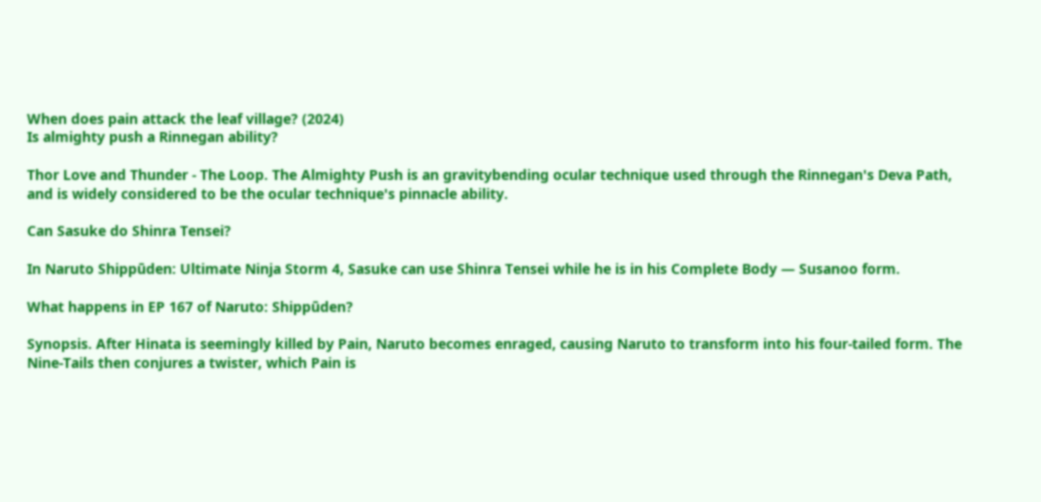When does pain attack the leaf village? (2024)
Is almighty push a Rinnegan ability?

Thor Love and Thunder - The Loop. The Almighty Push is an gravitybending ocular technique used through the Rinnegan's Deva Path, and is widely considered to be the ocular technique's pinnacle ability.

Can Sasuke do Shinra Tensei?

In Naruto Shippūden: Ultimate Ninja Storm 4, Sasuke can use Shinra Tensei while he is in his Complete Body — Susanoo form.

What happens in EP 167 of Naruto: Shippūden?

Synopsis. After Hinata is seemingly killed by Pain, Naruto becomes enraged, causing Naruto to transform into his four-tailed form. The Nine-Tails then conjures a twister, which Pain is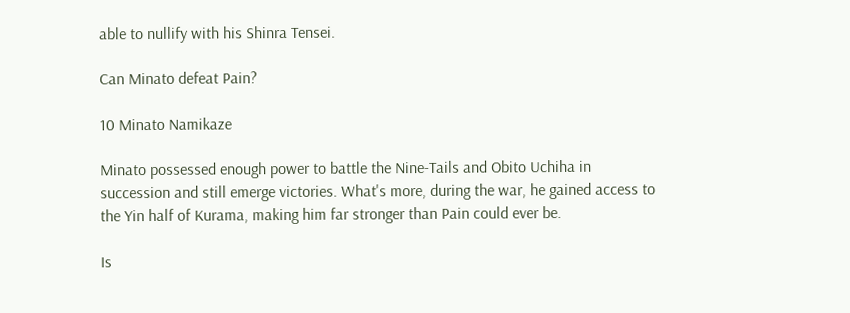able to nullify with his Shinra Tensei.

Can Minato defeat Pain?

10 Minato Namikaze

Minato possessed enough power to battle the Nine-Tails and Obito Uchiha in succession and still emerge victories. What's more, during the war, he gained access to the Yin half of Kurama, making him far stronger than Pain could ever be.

Is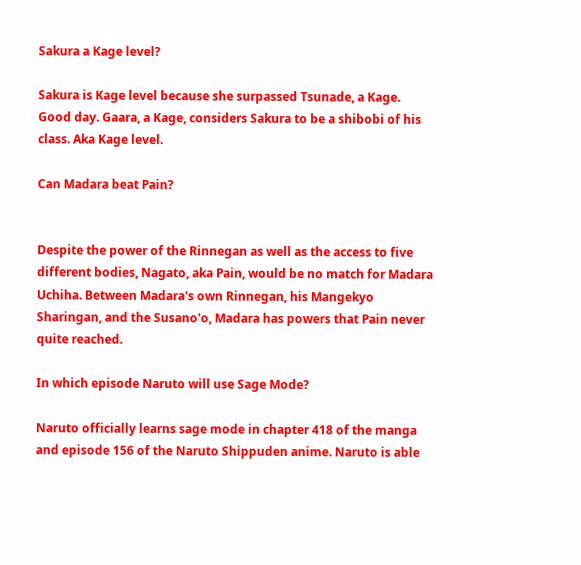Sakura a Kage level?

Sakura is Kage level because she surpassed Tsunade, a Kage. Good day. Gaara, a Kage, considers Sakura to be a shibobi of his class. Aka Kage level.

Can Madara beat Pain?


Despite the power of the Rinnegan as well as the access to five different bodies, Nagato, aka Pain, would be no match for Madara Uchiha. Between Madara's own Rinnegan, his Mangekyo Sharingan, and the Susano'o, Madara has powers that Pain never quite reached.

In which episode Naruto will use Sage Mode?

Naruto officially learns sage mode in chapter 418 of the manga and episode 156 of the Naruto Shippuden anime. Naruto is able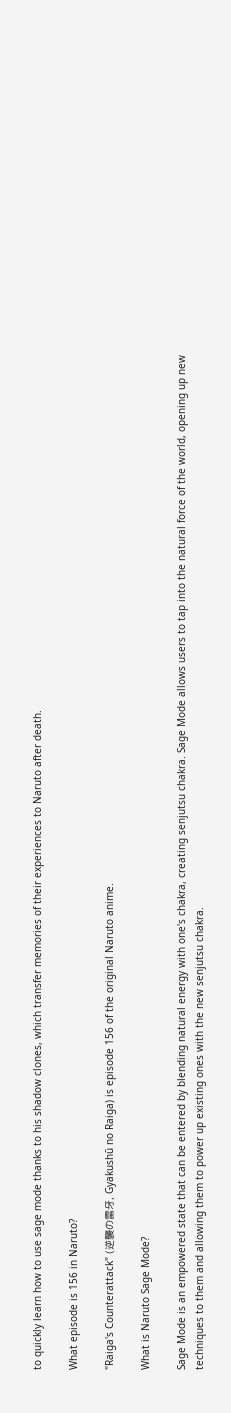to quickly learn how to use sage mode thanks to his shadow clones, which transfer memories of their experiences to Naruto after death.

What episode is 156 in Naruto?

"Raiga's Counterattack" (逆襲の雷牙, Gyakushū no Raiga) is episode 156 of the original Naruto anime.

What is Naruto Sage Mode?

Sage Mode is an empowered state that can be entered by blending natural energy with one's chakra, creating senjutsu chakra. Sage Mode allows users to tap into the natural force of the world, opening up new techniques to them and allowing them to power up existing ones with the new senjutsu chakra.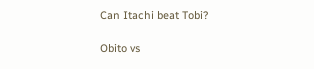Can Itachi beat Tobi?

Obito vs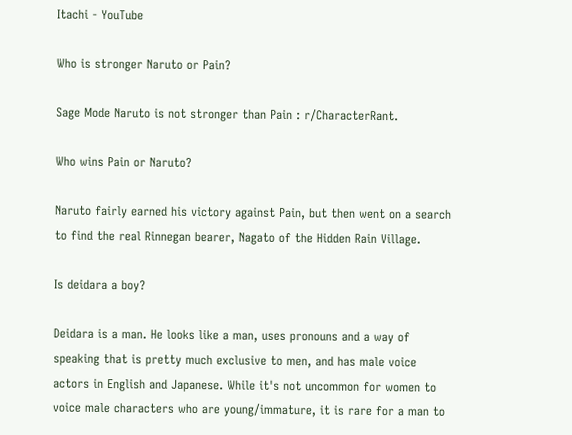Itachi - YouTube

Who is stronger Naruto or Pain?

Sage Mode Naruto is not stronger than Pain : r/CharacterRant.

Who wins Pain or Naruto?

Naruto fairly earned his victory against Pain, but then went on a search to find the real Rinnegan bearer, Nagato of the Hidden Rain Village.

Is deidara a boy?

Deidara is a man. He looks like a man, uses pronouns and a way of speaking that is pretty much exclusive to men, and has male voice actors in English and Japanese. While it's not uncommon for women to voice male characters who are young/immature, it is rare for a man to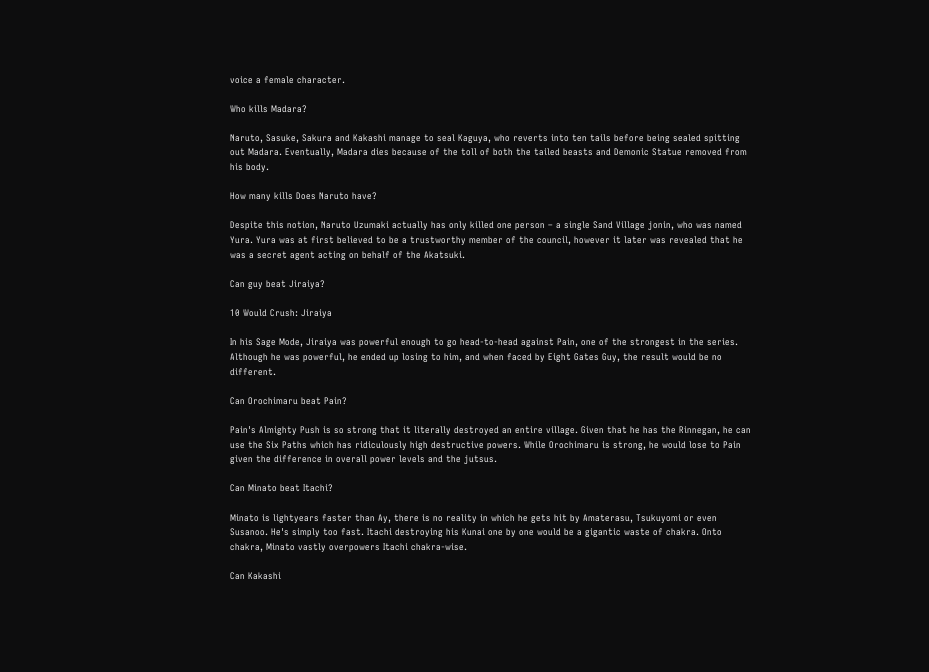voice a female character.

Who kills Madara?

Naruto, Sasuke, Sakura and Kakashi manage to seal Kaguya, who reverts into ten tails before being sealed spitting out Madara. Eventually, Madara dies because of the toll of both the tailed beasts and Demonic Statue removed from his body.

How many kills Does Naruto have?

Despite this notion, Naruto Uzumaki actually has only killed one person – a single Sand Village jonin, who was named Yura. Yura was at first believed to be a trustworthy member of the council, however it later was revealed that he was a secret agent acting on behalf of the Akatsuki.

Can guy beat Jiraiya?

10 Would Crush: Jiraiya

In his Sage Mode, Jiraiya was powerful enough to go head-to-head against Pain, one of the strongest in the series. Although he was powerful, he ended up losing to him, and when faced by Eight Gates Guy, the result would be no different.

Can Orochimaru beat Pain?

Pain's Almighty Push is so strong that it literally destroyed an entire village. Given that he has the Rinnegan, he can use the Six Paths which has ridiculously high destructive powers. While Orochimaru is strong, he would lose to Pain given the difference in overall power levels and the jutsus.

Can Minato beat Itachi?

Minato is lightyears faster than Ay, there is no reality in which he gets hit by Amaterasu, Tsukuyomi or even Susanoo. He's simply too fast. Itachi destroying his Kunai one by one would be a gigantic waste of chakra. Onto chakra, Minato vastly overpowers Itachi chakra-wise.

Can Kakashi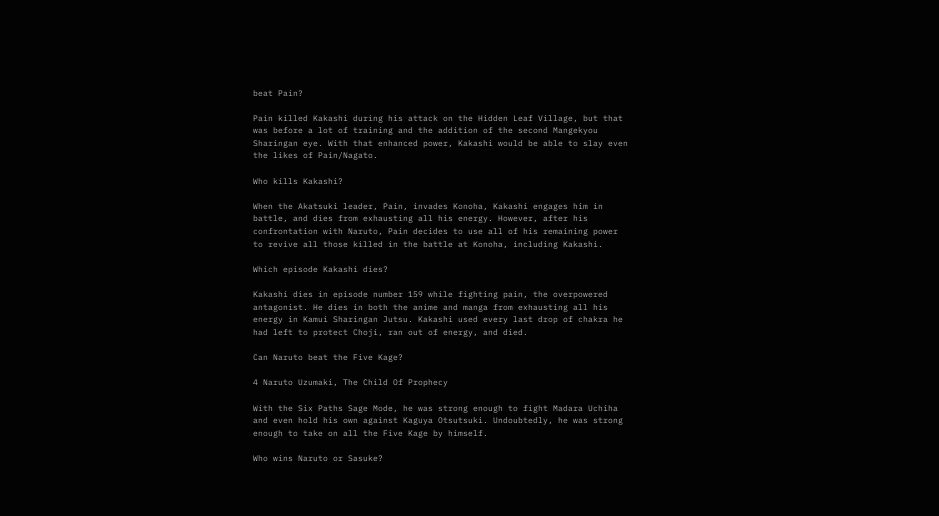beat Pain?

Pain killed Kakashi during his attack on the Hidden Leaf Village, but that was before a lot of training and the addition of the second Mangekyou Sharingan eye. With that enhanced power, Kakashi would be able to slay even the likes of Pain/Nagato.

Who kills Kakashi?

When the Akatsuki leader, Pain, invades Konoha, Kakashi engages him in battle, and dies from exhausting all his energy. However, after his confrontation with Naruto, Pain decides to use all of his remaining power to revive all those killed in the battle at Konoha, including Kakashi.

Which episode Kakashi dies?

Kakashi dies in episode number 159 while fighting pain, the overpowered antagonist. He dies in both the anime and manga from exhausting all his energy in Kamui Sharingan Jutsu. Kakashi used every last drop of chakra he had left to protect Choji, ran out of energy, and died.

Can Naruto beat the Five Kage?

4 Naruto Uzumaki, The Child Of Prophecy

With the Six Paths Sage Mode, he was strong enough to fight Madara Uchiha and even hold his own against Kaguya Otsutsuki. Undoubtedly, he was strong enough to take on all the Five Kage by himself.

Who wins Naruto or Sasuke?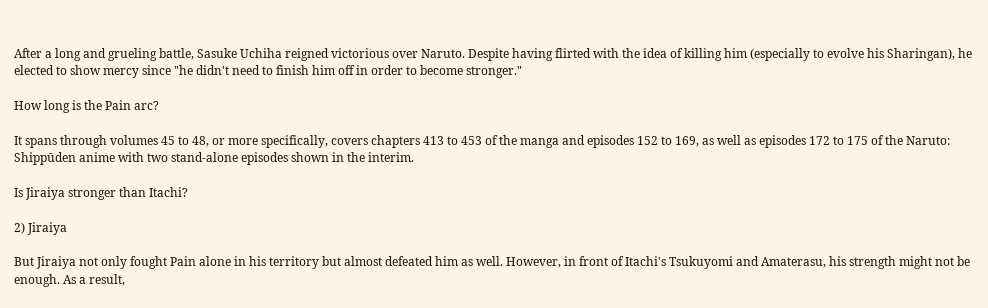After a long and grueling battle, Sasuke Uchiha reigned victorious over Naruto. Despite having flirted with the idea of killing him (especially to evolve his Sharingan), he elected to show mercy since "he didn't need to finish him off in order to become stronger."

How long is the Pain arc?

It spans through volumes 45 to 48, or more specifically, covers chapters 413 to 453 of the manga and episodes 152 to 169, as well as episodes 172 to 175 of the Naruto: Shippūden anime with two stand-alone episodes shown in the interim.

Is Jiraiya stronger than Itachi?

2) Jiraiya

But Jiraiya not only fought Pain alone in his territory but almost defeated him as well. However, in front of Itachi's Tsukuyomi and Amaterasu, his strength might not be enough. As a result,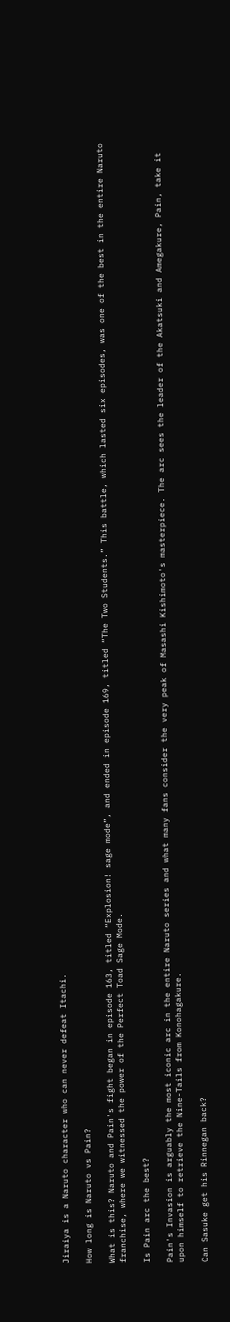Jiraiya is a Naruto character who can never defeat Itachi.

How long is Naruto vs Pain?

What is this? Naruto and Pain's fight began in episode 163, titled “Explosion! sage mode”, and ended in episode 169, titled “The Two Students.” This battle, which lasted six episodes, was one of the best in the entire Naruto franchise, where we witnessed the power of the Perfect Toad Sage Mode.

Is Pain arc the best?

Pain's Invasion is arguably the most iconic arc in the entire Naruto series and what many fans consider the very peak of Masashi Kishimoto's masterpiece. The arc sees the leader of the Akatsuki and Amegakure, Pain, take it upon himself to retrieve the Nine-Tails from Konohagakure.

Can Sasuke get his Rinnegan back?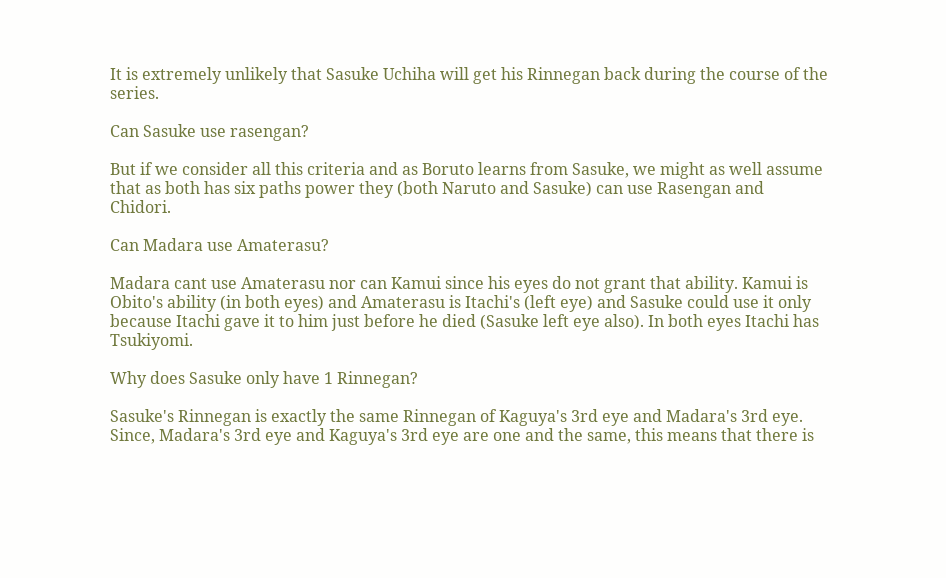It is extremely unlikely that Sasuke Uchiha will get his Rinnegan back during the course of the series.

Can Sasuke use rasengan?

But if we consider all this criteria and as Boruto learns from Sasuke, we might as well assume that as both has six paths power they (both Naruto and Sasuke) can use Rasengan and Chidori.

Can Madara use Amaterasu?

Madara cant use Amaterasu nor can Kamui since his eyes do not grant that ability. Kamui is Obito's ability (in both eyes) and Amaterasu is Itachi's (left eye) and Sasuke could use it only because Itachi gave it to him just before he died (Sasuke left eye also). In both eyes Itachi has Tsukiyomi.

Why does Sasuke only have 1 Rinnegan?

Sasuke's Rinnegan is exactly the same Rinnegan of Kaguya's 3rd eye and Madara's 3rd eye. Since, Madara's 3rd eye and Kaguya's 3rd eye are one and the same, this means that there is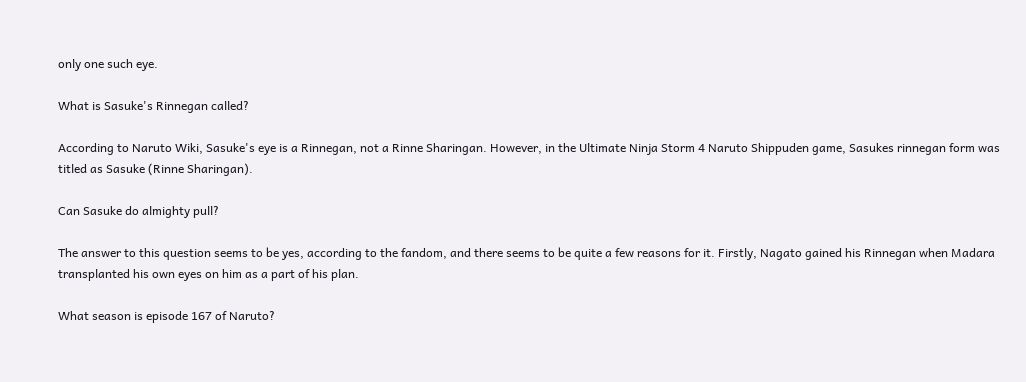only one such eye.

What is Sasuke's Rinnegan called?

According to Naruto Wiki, Sasuke's eye is a Rinnegan, not a Rinne Sharingan. However, in the Ultimate Ninja Storm 4 Naruto Shippuden game, Sasukes rinnegan form was titled as Sasuke (Rinne Sharingan).

Can Sasuke do almighty pull?

The answer to this question seems to be yes, according to the fandom, and there seems to be quite a few reasons for it. Firstly, Nagato gained his Rinnegan when Madara transplanted his own eyes on him as a part of his plan.

What season is episode 167 of Naruto?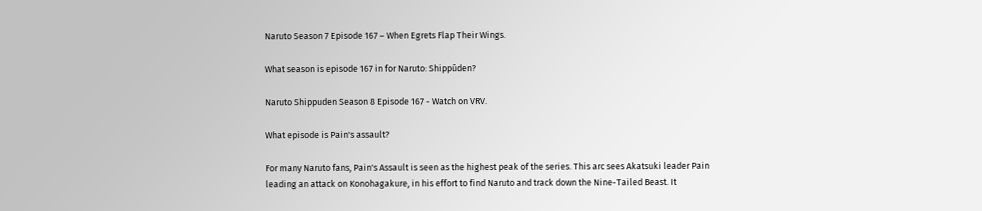Naruto Season 7 Episode 167 – When Egrets Flap Their Wings.

What season is episode 167 in for Naruto: Shippūden?

Naruto Shippuden Season 8 Episode 167 - Watch on VRV.

What episode is Pain's assault?

For many Naruto fans, Pain's Assault is seen as the highest peak of the series. This arc sees Akatsuki leader Pain leading an attack on Konohagakure, in his effort to find Naruto and track down the Nine-Tailed Beast. It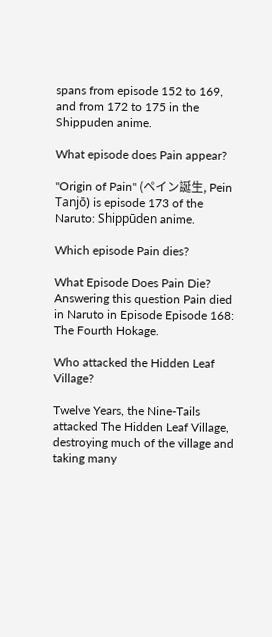spans from episode 152 to 169, and from 172 to 175 in the Shippuden anime.

What episode does Pain appear?

"Origin of Pain" (ペイン誕生, Pein Tanjō) is episode 173 of the Naruto: Shippūden anime.

Which episode Pain dies?

What Episode Does Pain Die? Answering this question Pain died in Naruto in Episode Episode 168: The Fourth Hokage.

Who attacked the Hidden Leaf Village?

Twelve Years, the Nine-Tails attacked The Hidden Leaf Village, destroying much of the village and taking many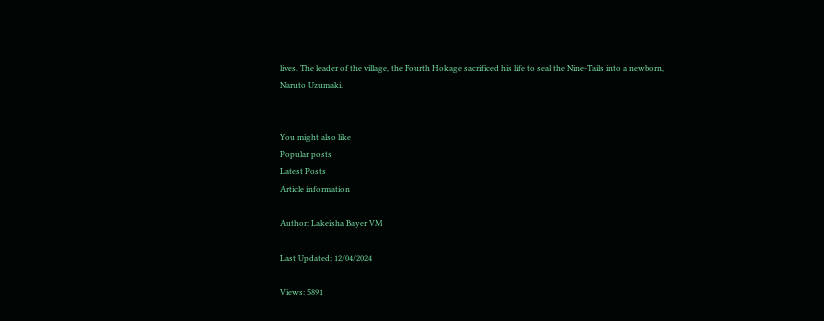lives. The leader of the village, the Fourth Hokage sacrificed his life to seal the Nine-Tails into a newborn, Naruto Uzumaki.


You might also like
Popular posts
Latest Posts
Article information

Author: Lakeisha Bayer VM

Last Updated: 12/04/2024

Views: 5891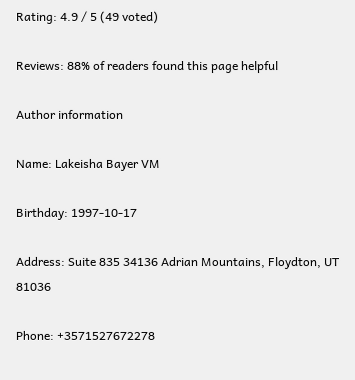Rating: 4.9 / 5 (49 voted)

Reviews: 88% of readers found this page helpful

Author information

Name: Lakeisha Bayer VM

Birthday: 1997-10-17

Address: Suite 835 34136 Adrian Mountains, Floydton, UT 81036

Phone: +3571527672278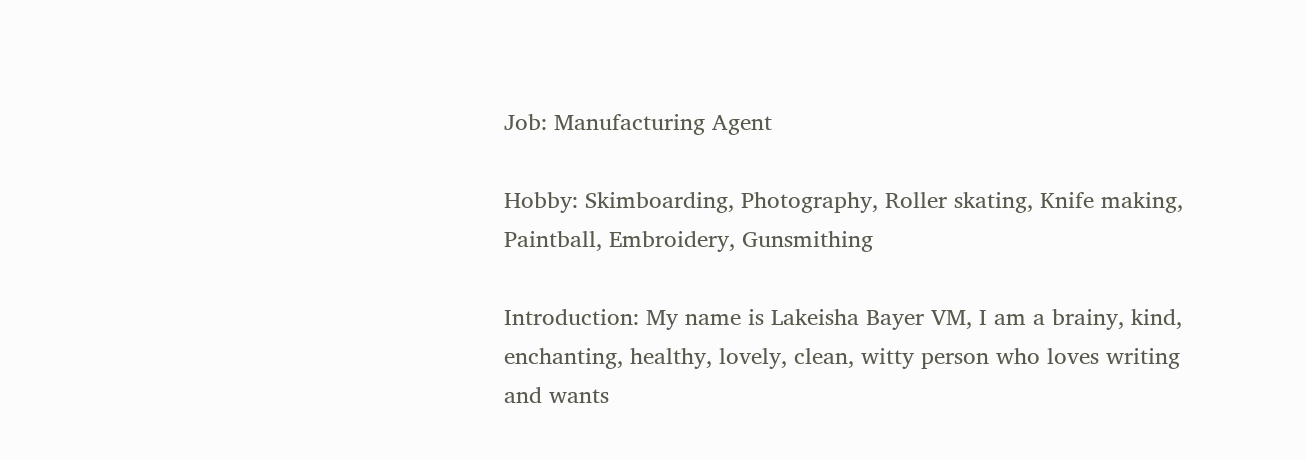Job: Manufacturing Agent

Hobby: Skimboarding, Photography, Roller skating, Knife making, Paintball, Embroidery, Gunsmithing

Introduction: My name is Lakeisha Bayer VM, I am a brainy, kind, enchanting, healthy, lovely, clean, witty person who loves writing and wants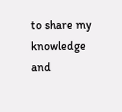to share my knowledge and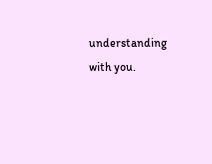understanding with you.